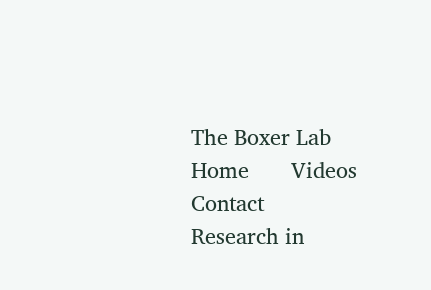The Boxer Lab
Home       Videos     Contact
Research in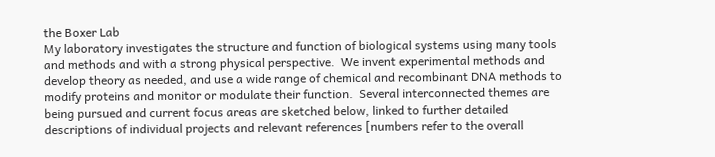the Boxer Lab
My laboratory investigates the structure and function of biological systems using many tools and methods and with a strong physical perspective.  We invent experimental methods and develop theory as needed, and use a wide range of chemical and recombinant DNA methods to modify proteins and monitor or modulate their function.  Several interconnected themes are being pursued and current focus areas are sketched below, linked to further detailed descriptions of individual projects and relevant references [numbers refer to the overall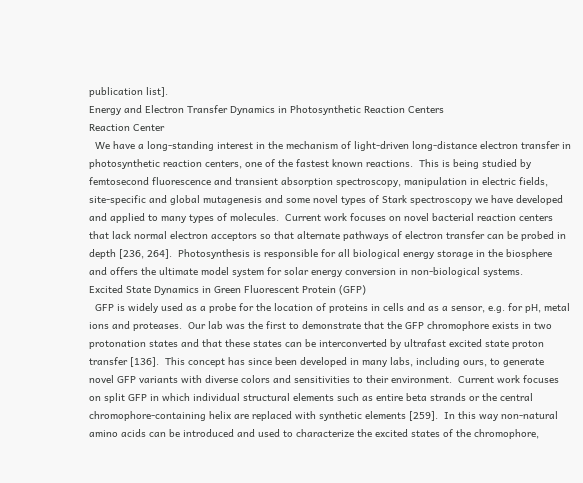publication list].
Energy and Electron Transfer Dynamics in Photosynthetic Reaction Centers
Reaction Center
  We have a long-standing interest in the mechanism of light-driven long-distance electron transfer in photosynthetic reaction centers, one of the fastest known reactions.  This is being studied by femtosecond fluorescence and transient absorption spectroscopy, manipulation in electric fields, site-specific and global mutagenesis and some novel types of Stark spectroscopy we have developed and applied to many types of molecules.  Current work focuses on novel bacterial reaction centers that lack normal electron acceptors so that alternate pathways of electron transfer can be probed in depth [236, 264].  Photosynthesis is responsible for all biological energy storage in the biosphere and offers the ultimate model system for solar energy conversion in non-biological systems.
Excited State Dynamics in Green Fluorescent Protein (GFP)
  GFP is widely used as a probe for the location of proteins in cells and as a sensor, e.g. for pH, metal ions and proteases.  Our lab was the first to demonstrate that the GFP chromophore exists in two protonation states and that these states can be interconverted by ultrafast excited state proton transfer [136].  This concept has since been developed in many labs, including ours, to generate novel GFP variants with diverse colors and sensitivities to their environment.  Current work focuses on split GFP in which individual structural elements such as entire beta strands or the central chromophore-containing helix are replaced with synthetic elements [259].  In this way non-natural amino acids can be introduced and used to characterize the excited states of the chromophore,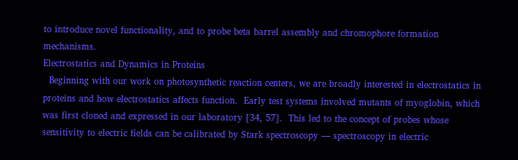to introduce novel functionality, and to probe beta barrel assembly and chromophore formation mechanisms.
Electrostatics and Dynamics in Proteins
  Beginning with our work on photosynthetic reaction centers, we are broadly interested in electrostatics in proteins and how electrostatics affects function.  Early test systems involved mutants of myoglobin, which was first cloned and expressed in our laboratory [34, 57].  This led to the concept of probes whose sensitivity to electric fields can be calibrated by Stark spectroscopy — spectroscopy in electric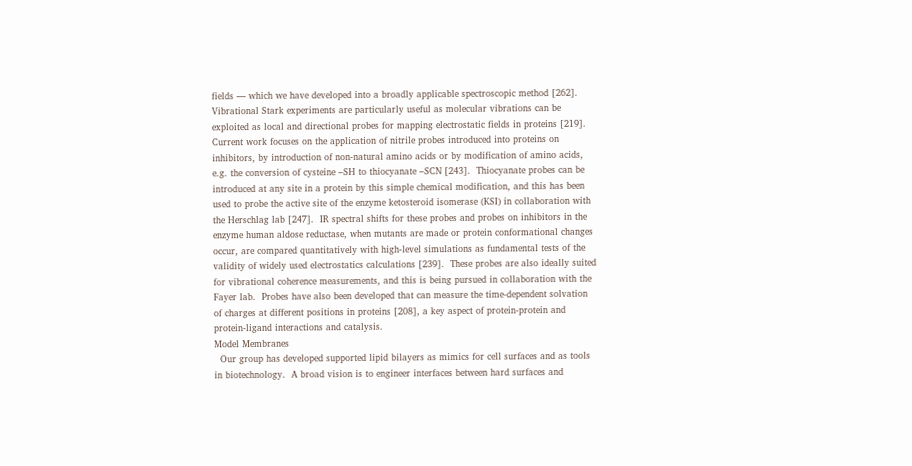fields — which we have developed into a broadly applicable spectroscopic method [262].  Vibrational Stark experiments are particularly useful as molecular vibrations can be exploited as local and directional probes for mapping electrostatic fields in proteins [219].  Current work focuses on the application of nitrile probes introduced into proteins on inhibitors, by introduction of non-natural amino acids or by modification of amino acids, e.g. the conversion of cysteine –SH to thiocyanate –SCN [243].  Thiocyanate probes can be introduced at any site in a protein by this simple chemical modification, and this has been used to probe the active site of the enzyme ketosteroid isomerase (KSI) in collaboration with the Herschlag lab [247].  IR spectral shifts for these probes and probes on inhibitors in the enzyme human aldose reductase, when mutants are made or protein conformational changes occur, are compared quantitatively with high-level simulations as fundamental tests of the validity of widely used electrostatics calculations [239].  These probes are also ideally suited for vibrational coherence measurements, and this is being pursued in collaboration with the Fayer lab.  Probes have also been developed that can measure the time-dependent solvation of charges at different positions in proteins [208], a key aspect of protein-protein and protein-ligand interactions and catalysis.
Model Membranes
  Our group has developed supported lipid bilayers as mimics for cell surfaces and as tools in biotechnology.  A broad vision is to engineer interfaces between hard surfaces and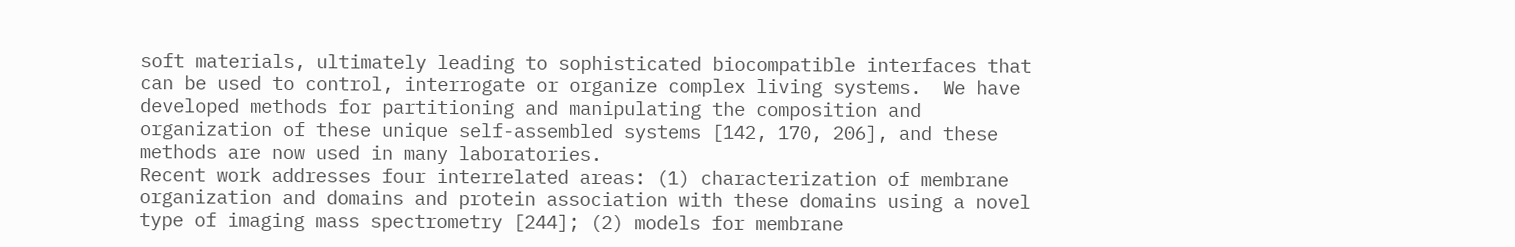soft materials, ultimately leading to sophisticated biocompatible interfaces that can be used to control, interrogate or organize complex living systems.  We have developed methods for partitioning and manipulating the composition and organization of these unique self-assembled systems [142, 170, 206], and these methods are now used in many laboratories.
Recent work addresses four interrelated areas: (1) characterization of membrane organization and domains and protein association with these domains using a novel type of imaging mass spectrometry [244]; (2) models for membrane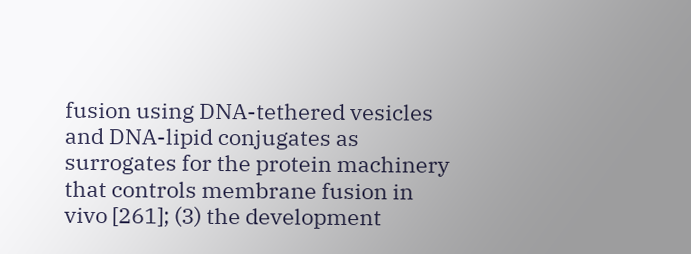fusion using DNA-tethered vesicles and DNA-lipid conjugates as surrogates for the protein machinery that controls membrane fusion in vivo [261]; (3) the development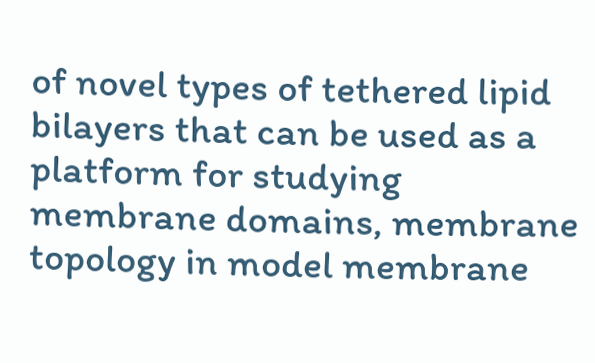of novel types of tethered lipid bilayers that can be used as a platform for studying membrane domains, membrane topology in model membrane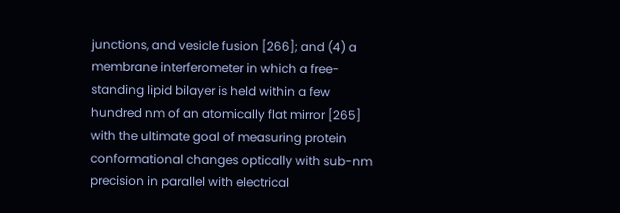junctions, and vesicle fusion [266]; and (4) a membrane interferometer in which a free-standing lipid bilayer is held within a few hundred nm of an atomically flat mirror [265] with the ultimate goal of measuring protein conformational changes optically with sub-nm precision in parallel with electrical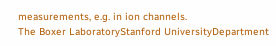measurements, e.g. in ion channels.
The Boxer LaboratoryStanford UniversityDepartment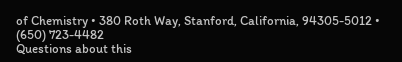of Chemistry • 380 Roth Way, Stanford, California, 94305-5012 • (650) 723-4482
Questions about this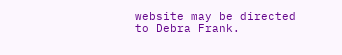website may be directed to Debra Frank.